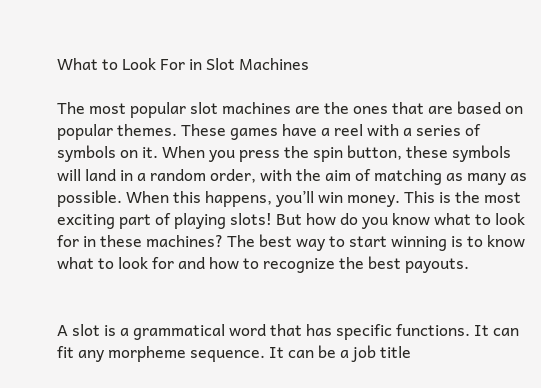What to Look For in Slot Machines

The most popular slot machines are the ones that are based on popular themes. These games have a reel with a series of symbols on it. When you press the spin button, these symbols will land in a random order, with the aim of matching as many as possible. When this happens, you’ll win money. This is the most exciting part of playing slots! But how do you know what to look for in these machines? The best way to start winning is to know what to look for and how to recognize the best payouts.


A slot is a grammatical word that has specific functions. It can fit any morpheme sequence. It can be a job title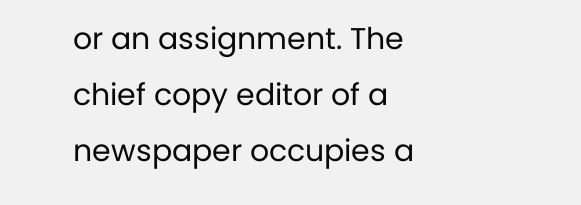or an assignment. The chief copy editor of a newspaper occupies a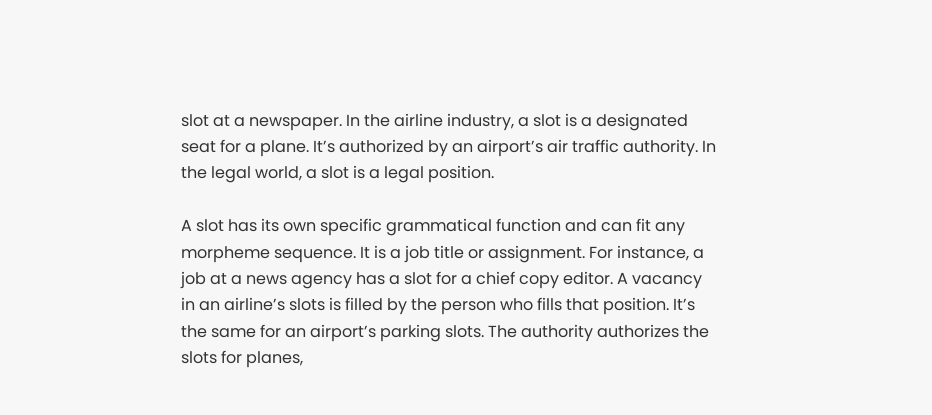slot at a newspaper. In the airline industry, a slot is a designated seat for a plane. It’s authorized by an airport’s air traffic authority. In the legal world, a slot is a legal position.

A slot has its own specific grammatical function and can fit any morpheme sequence. It is a job title or assignment. For instance, a job at a news agency has a slot for a chief copy editor. A vacancy in an airline’s slots is filled by the person who fills that position. It’s the same for an airport’s parking slots. The authority authorizes the slots for planes,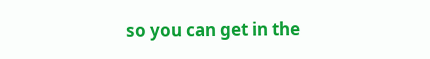so you can get in the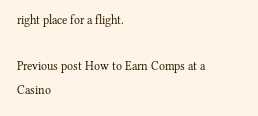right place for a flight.

Previous post How to Earn Comps at a Casino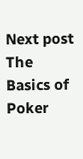Next post The Basics of Poker